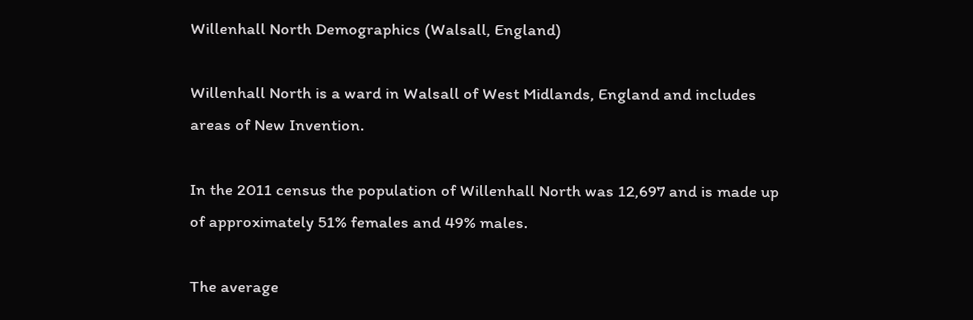Willenhall North Demographics (Walsall, England)

Willenhall North is a ward in Walsall of West Midlands, England and includes areas of New Invention.

In the 2011 census the population of Willenhall North was 12,697 and is made up of approximately 51% females and 49% males.

The average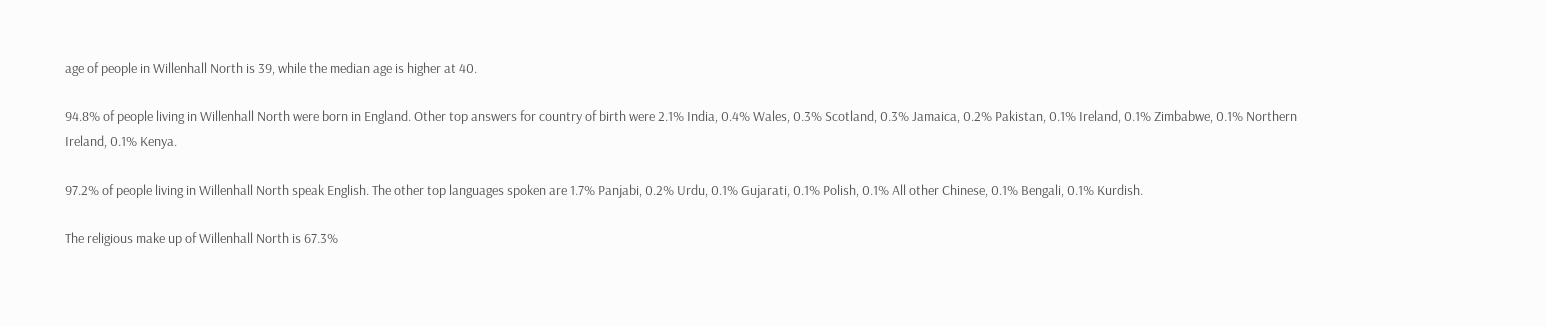age of people in Willenhall North is 39, while the median age is higher at 40.

94.8% of people living in Willenhall North were born in England. Other top answers for country of birth were 2.1% India, 0.4% Wales, 0.3% Scotland, 0.3% Jamaica, 0.2% Pakistan, 0.1% Ireland, 0.1% Zimbabwe, 0.1% Northern Ireland, 0.1% Kenya.

97.2% of people living in Willenhall North speak English. The other top languages spoken are 1.7% Panjabi, 0.2% Urdu, 0.1% Gujarati, 0.1% Polish, 0.1% All other Chinese, 0.1% Bengali, 0.1% Kurdish.

The religious make up of Willenhall North is 67.3%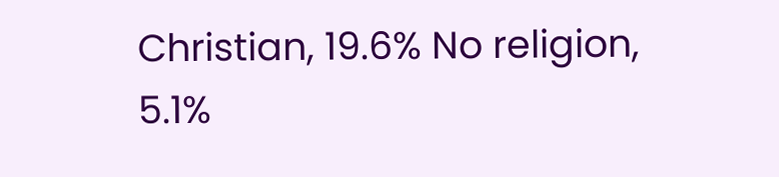Christian, 19.6% No religion, 5.1%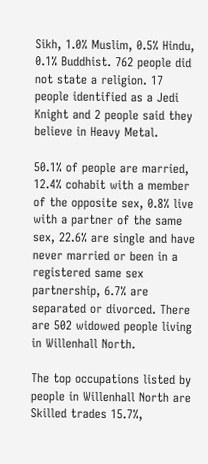Sikh, 1.0% Muslim, 0.5% Hindu, 0.1% Buddhist. 762 people did not state a religion. 17 people identified as a Jedi Knight and 2 people said they believe in Heavy Metal.

50.1% of people are married, 12.4% cohabit with a member of the opposite sex, 0.8% live with a partner of the same sex, 22.6% are single and have never married or been in a registered same sex partnership, 6.7% are separated or divorced. There are 502 widowed people living in Willenhall North.

The top occupations listed by people in Willenhall North are Skilled trades 15.7%,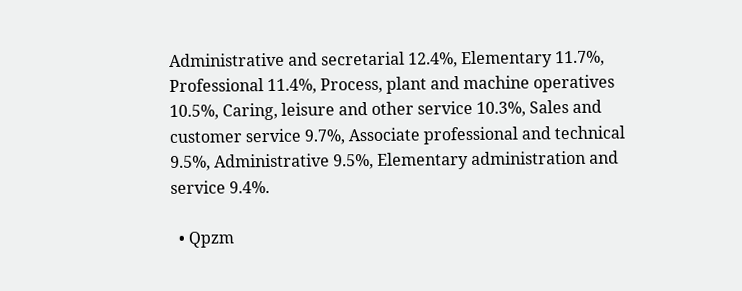Administrative and secretarial 12.4%, Elementary 11.7%, Professional 11.4%, Process, plant and machine operatives 10.5%, Caring, leisure and other service 10.3%, Sales and customer service 9.7%, Associate professional and technical 9.5%, Administrative 9.5%, Elementary administration and service 9.4%.

  • Qpzm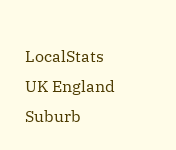LocalStats UK England Suburb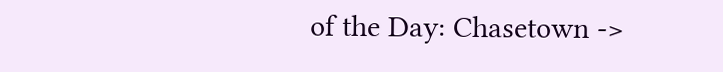of the Day: Chasetown ->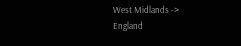West Midlands -> England